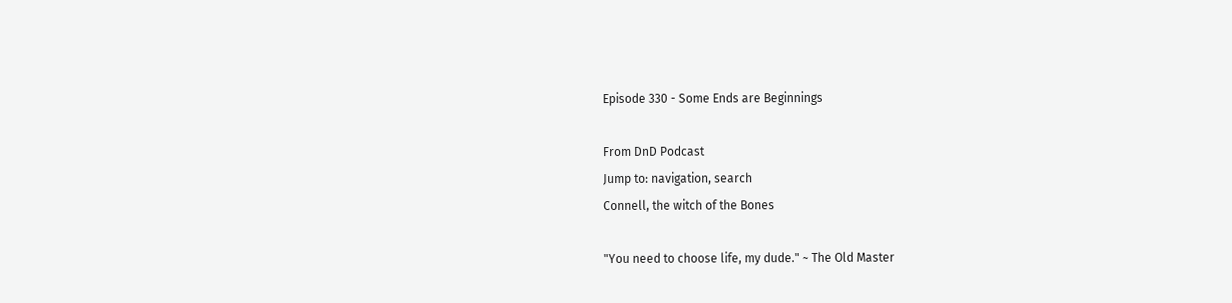Episode 330 - Some Ends are Beginnings

From DnD Podcast
Jump to: navigation, search
Connell, the witch of the Bones

"You need to choose life, my dude." ~ The Old Master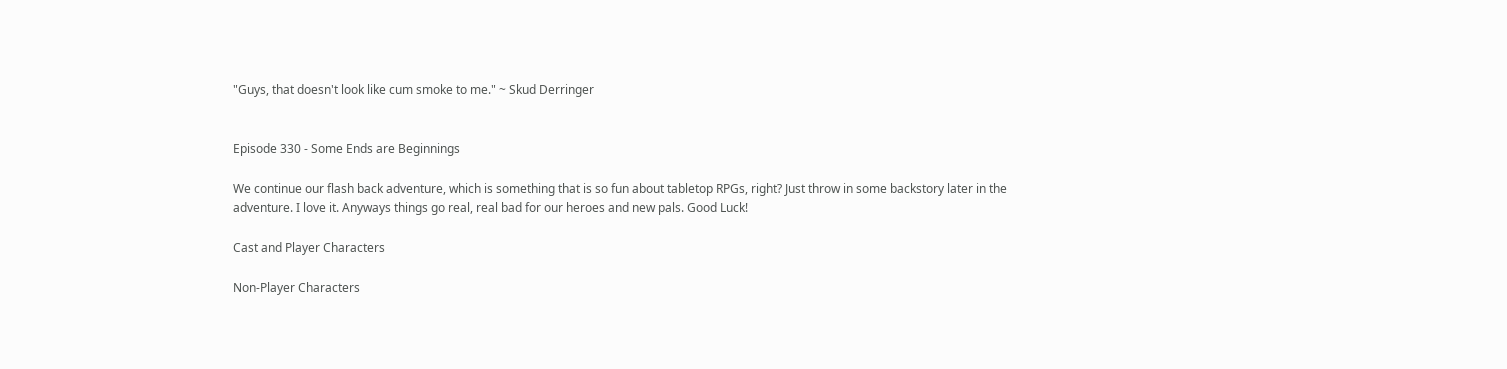"Guys, that doesn't look like cum smoke to me." ~ Skud Derringer


Episode 330 - Some Ends are Beginnings

We continue our flash back adventure, which is something that is so fun about tabletop RPGs, right? Just throw in some backstory later in the adventure. I love it. Anyways things go real, real bad for our heroes and new pals. Good Luck!

Cast and Player Characters

Non-Player Characters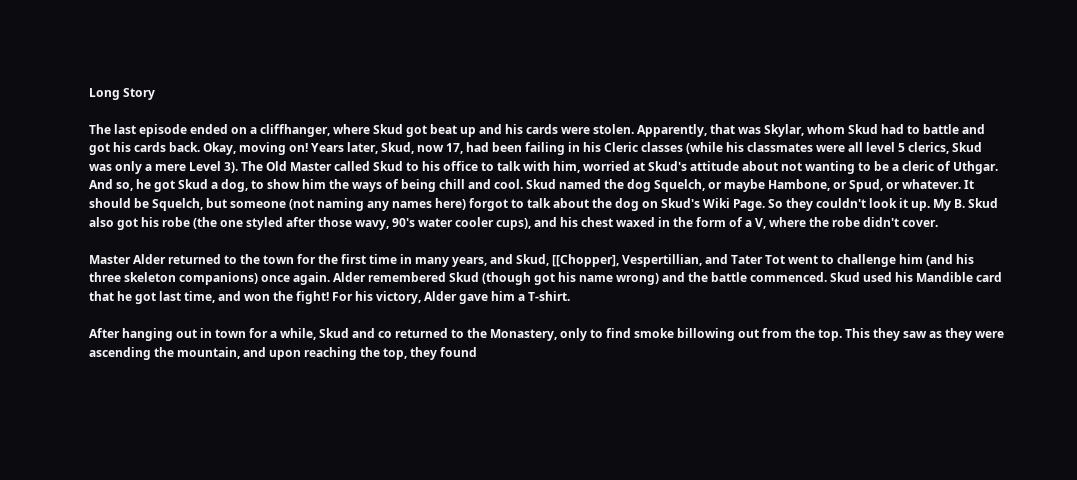Long Story

The last episode ended on a cliffhanger, where Skud got beat up and his cards were stolen. Apparently, that was Skylar, whom Skud had to battle and got his cards back. Okay, moving on! Years later, Skud, now 17, had been failing in his Cleric classes (while his classmates were all level 5 clerics, Skud was only a mere Level 3). The Old Master called Skud to his office to talk with him, worried at Skud's attitude about not wanting to be a cleric of Uthgar. And so, he got Skud a dog, to show him the ways of being chill and cool. Skud named the dog Squelch, or maybe Hambone, or Spud, or whatever. It should be Squelch, but someone (not naming any names here) forgot to talk about the dog on Skud's Wiki Page. So they couldn't look it up. My B. Skud also got his robe (the one styled after those wavy, 90's water cooler cups), and his chest waxed in the form of a V, where the robe didn't cover.

Master Alder returned to the town for the first time in many years, and Skud, [[Chopper], Vespertillian, and Tater Tot went to challenge him (and his three skeleton companions) once again. Alder remembered Skud (though got his name wrong) and the battle commenced. Skud used his Mandible card that he got last time, and won the fight! For his victory, Alder gave him a T-shirt.

After hanging out in town for a while, Skud and co returned to the Monastery, only to find smoke billowing out from the top. This they saw as they were ascending the mountain, and upon reaching the top, they found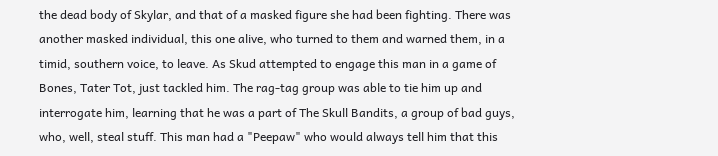the dead body of Skylar, and that of a masked figure she had been fighting. There was another masked individual, this one alive, who turned to them and warned them, in a timid, southern voice, to leave. As Skud attempted to engage this man in a game of Bones, Tater Tot, just tackled him. The rag-tag group was able to tie him up and interrogate him, learning that he was a part of The Skull Bandits, a group of bad guys, who, well, steal stuff. This man had a "Peepaw" who would always tell him that this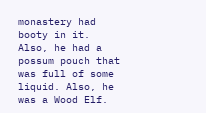monastery had booty in it. Also, he had a possum pouch that was full of some liquid. Also, he was a Wood Elf.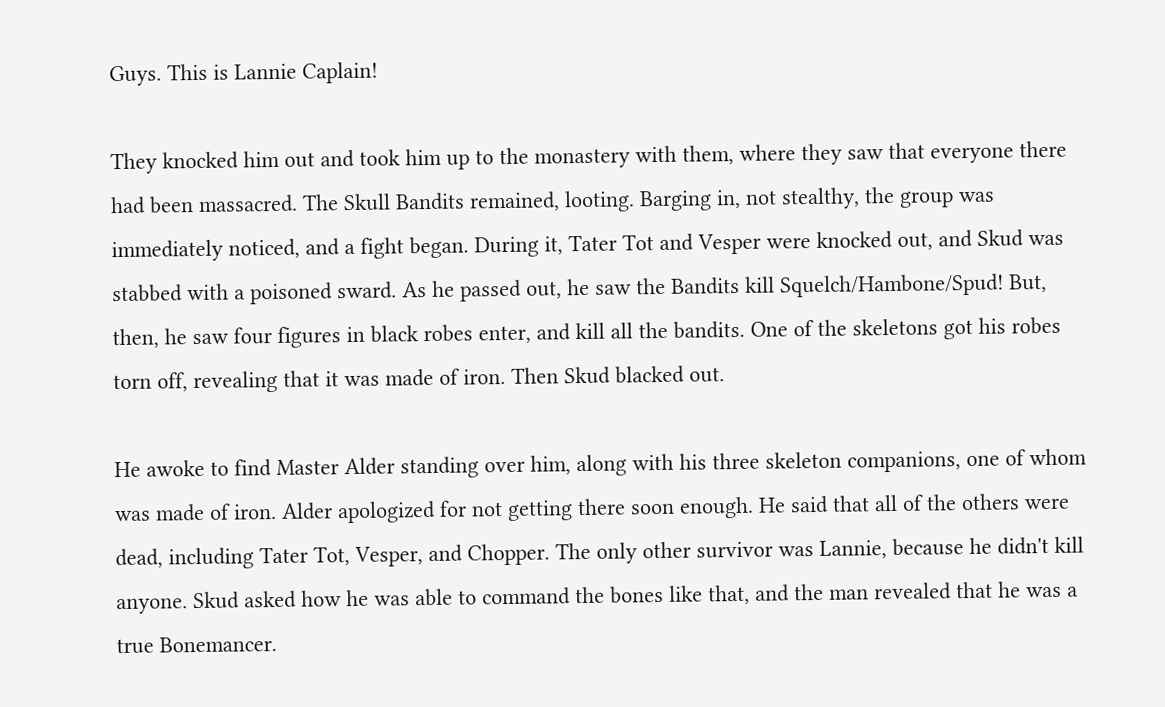Guys. This is Lannie Caplain!

They knocked him out and took him up to the monastery with them, where they saw that everyone there had been massacred. The Skull Bandits remained, looting. Barging in, not stealthy, the group was immediately noticed, and a fight began. During it, Tater Tot and Vesper were knocked out, and Skud was stabbed with a poisoned sward. As he passed out, he saw the Bandits kill Squelch/Hambone/Spud! But, then, he saw four figures in black robes enter, and kill all the bandits. One of the skeletons got his robes torn off, revealing that it was made of iron. Then Skud blacked out.

He awoke to find Master Alder standing over him, along with his three skeleton companions, one of whom was made of iron. Alder apologized for not getting there soon enough. He said that all of the others were dead, including Tater Tot, Vesper, and Chopper. The only other survivor was Lannie, because he didn't kill anyone. Skud asked how he was able to command the bones like that, and the man revealed that he was a true Bonemancer.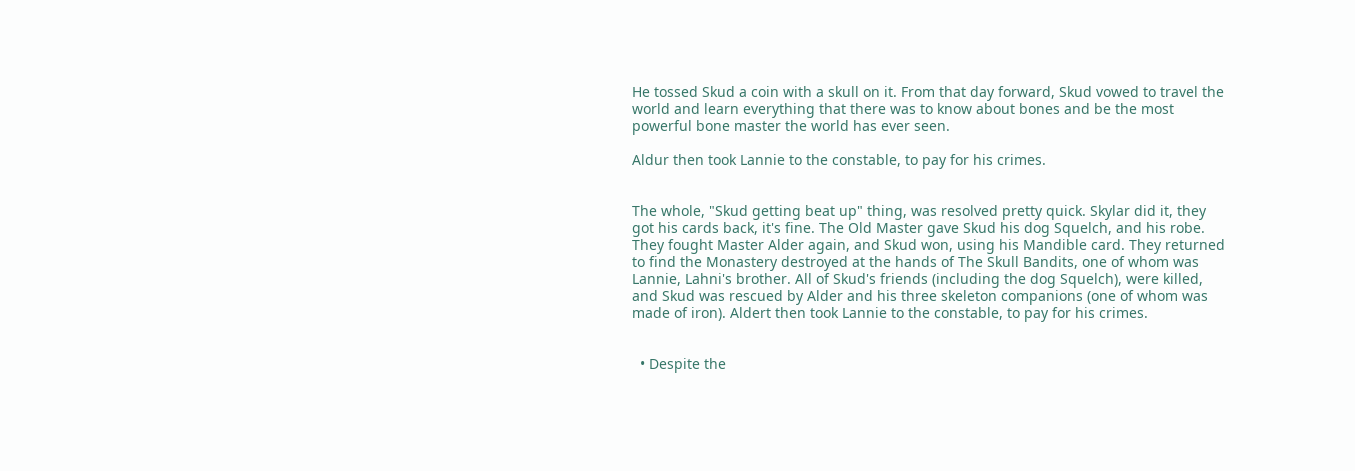He tossed Skud a coin with a skull on it. From that day forward, Skud vowed to travel the world and learn everything that there was to know about bones and be the most powerful bone master the world has ever seen.

Aldur then took Lannie to the constable, to pay for his crimes.


The whole, "Skud getting beat up" thing, was resolved pretty quick. Skylar did it, they got his cards back, it's fine. The Old Master gave Skud his dog Squelch, and his robe. They fought Master Alder again, and Skud won, using his Mandible card. They returned to find the Monastery destroyed at the hands of The Skull Bandits, one of whom was Lannie, Lahni's brother. All of Skud's friends (including the dog Squelch), were killed, and Skud was rescued by Alder and his three skeleton companions (one of whom was made of iron). Aldert then took Lannie to the constable, to pay for his crimes.


  • Despite the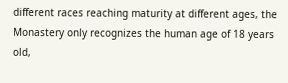different races reaching maturity at different ages, the Monastery only recognizes the human age of 18 years old,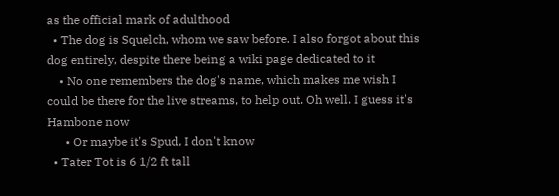as the official mark of adulthood
  • The dog is Squelch, whom we saw before. I also forgot about this dog entirely, despite there being a wiki page dedicated to it
    • No one remembers the dog's name, which makes me wish I could be there for the live streams, to help out. Oh well. I guess it's Hambone now
      • Or maybe it's Spud, I don't know
  • Tater Tot is 6 1/2 ft tall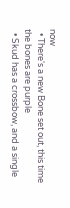now
  • There's a new Bone set out, this time the bones are purple
  • Skud has a crossbow, and a single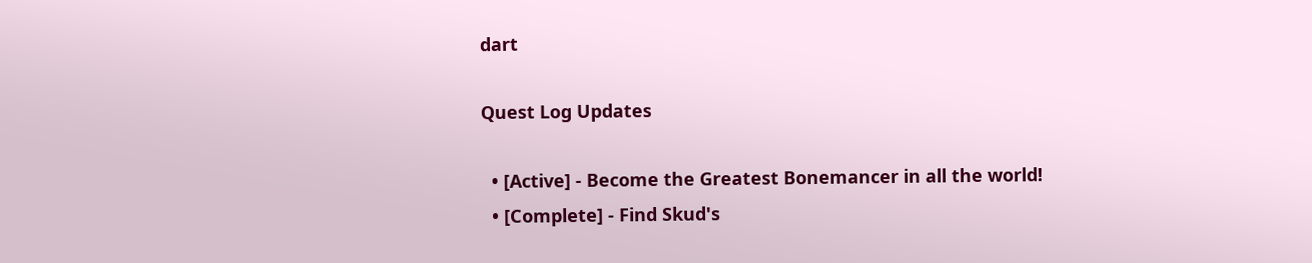dart

Quest Log Updates

  • [Active] - Become the Greatest Bonemancer in all the world!
  • [Complete] - Find Skud's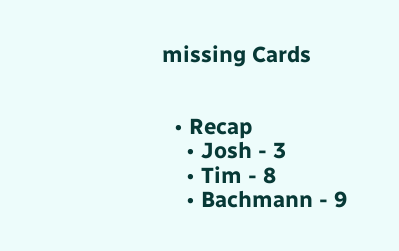missing Cards


  • Recap
    • Josh - 3
    • Tim - 8
    • Bachmann - 9